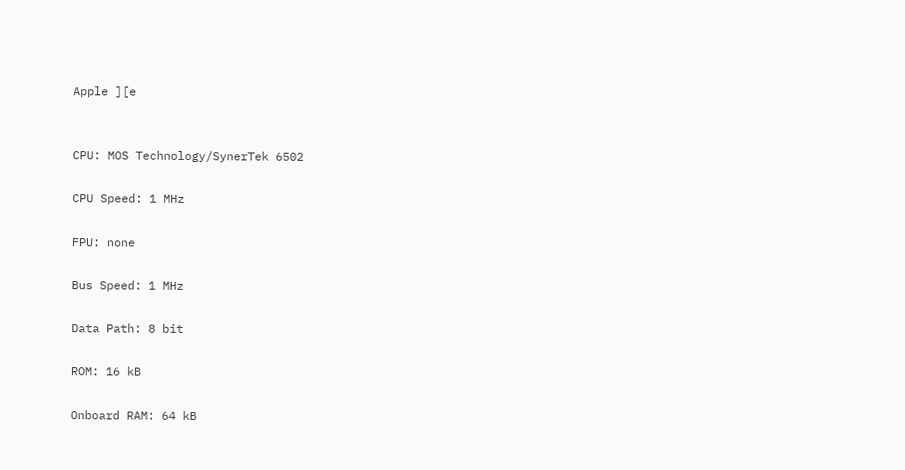Apple ][e


CPU: MOS Technology/SynerTek 6502

CPU Speed: 1 MHz

FPU: none

Bus Speed: 1 MHz

Data Path: 8 bit

ROM: 16 kB

Onboard RAM: 64 kB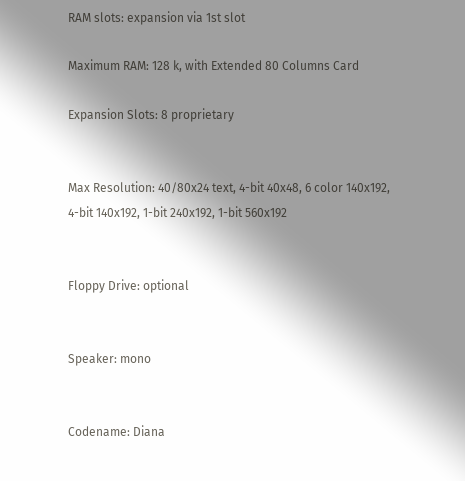RAM slots: expansion via 1st slot

Maximum RAM: 128 k, with Extended 80 Columns Card

Expansion Slots: 8 proprietary


Max Resolution: 40/80x24 text, 4-bit 40x48, 6 color 140x192, 4-bit 140x192, 1-bit 240x192, 1-bit 560x192


Floppy Drive: optional


Speaker: mono


Codename: Diana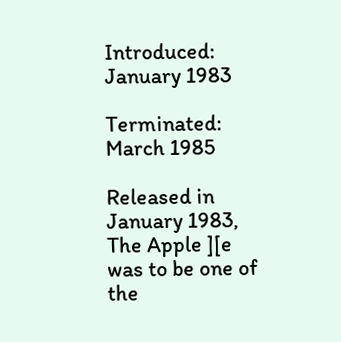Introduced: January 1983

Terminated: March 1985

Released in January 1983, The Apple ][e was to be one of the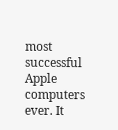most successful Apple computers ever. It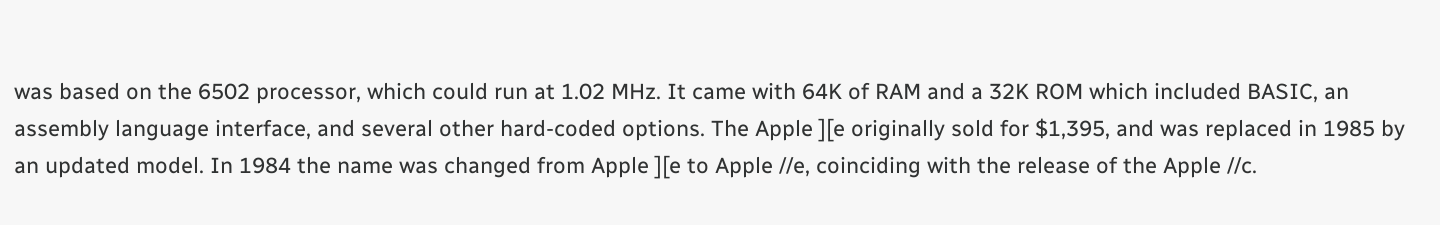was based on the 6502 processor, which could run at 1.02 MHz. It came with 64K of RAM and a 32K ROM which included BASIC, an assembly language interface, and several other hard-coded options. The Apple ][e originally sold for $1,395, and was replaced in 1985 by an updated model. In 1984 the name was changed from Apple ][e to Apple //e, coinciding with the release of the Apple //c.